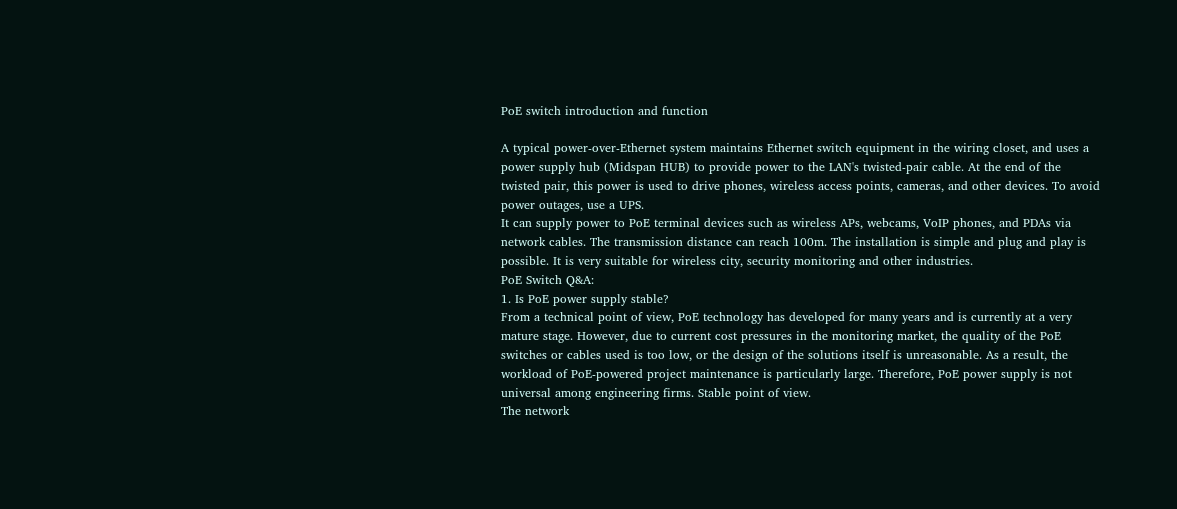PoE switch introduction and function

A typical power-over-Ethernet system maintains Ethernet switch equipment in the wiring closet, and uses a power supply hub (Midspan HUB) to provide power to the LAN's twisted-pair cable. At the end of the twisted pair, this power is used to drive phones, wireless access points, cameras, and other devices. To avoid power outages, use a UPS.
It can supply power to PoE terminal devices such as wireless APs, webcams, VoIP phones, and PDAs via network cables. The transmission distance can reach 100m. The installation is simple and plug and play is possible. It is very suitable for wireless city, security monitoring and other industries.
PoE Switch Q&A:
1. Is PoE power supply stable?
From a technical point of view, PoE technology has developed for many years and is currently at a very mature stage. However, due to current cost pressures in the monitoring market, the quality of the PoE switches or cables used is too low, or the design of the solutions itself is unreasonable. As a result, the workload of PoE-powered project maintenance is particularly large. Therefore, PoE power supply is not universal among engineering firms. Stable point of view.
The network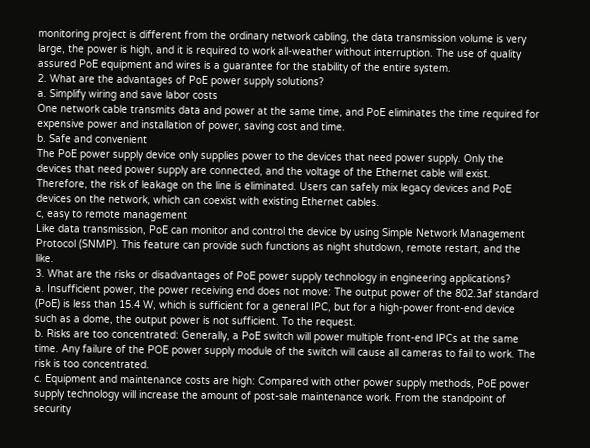monitoring project is different from the ordinary network cabling, the data transmission volume is very large, the power is high, and it is required to work all-weather without interruption. The use of quality assured PoE equipment and wires is a guarantee for the stability of the entire system.
2. What are the advantages of PoE power supply solutions?
a. Simplify wiring and save labor costs
One network cable transmits data and power at the same time, and PoE eliminates the time required for expensive power and installation of power, saving cost and time.
b. Safe and convenient
The PoE power supply device only supplies power to the devices that need power supply. Only the devices that need power supply are connected, and the voltage of the Ethernet cable will exist. Therefore, the risk of leakage on the line is eliminated. Users can safely mix legacy devices and PoE devices on the network, which can coexist with existing Ethernet cables.
c, easy to remote management
Like data transmission, PoE can monitor and control the device by using Simple Network Management Protocol (SNMP). This feature can provide such functions as night shutdown, remote restart, and the like.
3. What are the risks or disadvantages of PoE power supply technology in engineering applications?
a. Insufficient power, the power receiving end does not move: The output power of the 802.3af standard (PoE) is less than 15.4 W, which is sufficient for a general IPC, but for a high-power front-end device such as a dome, the output power is not sufficient. To the request.
b. Risks are too concentrated: Generally, a PoE switch will power multiple front-end IPCs at the same time. Any failure of the POE power supply module of the switch will cause all cameras to fail to work. The risk is too concentrated.
c. Equipment and maintenance costs are high: Compared with other power supply methods, PoE power supply technology will increase the amount of post-sale maintenance work. From the standpoint of security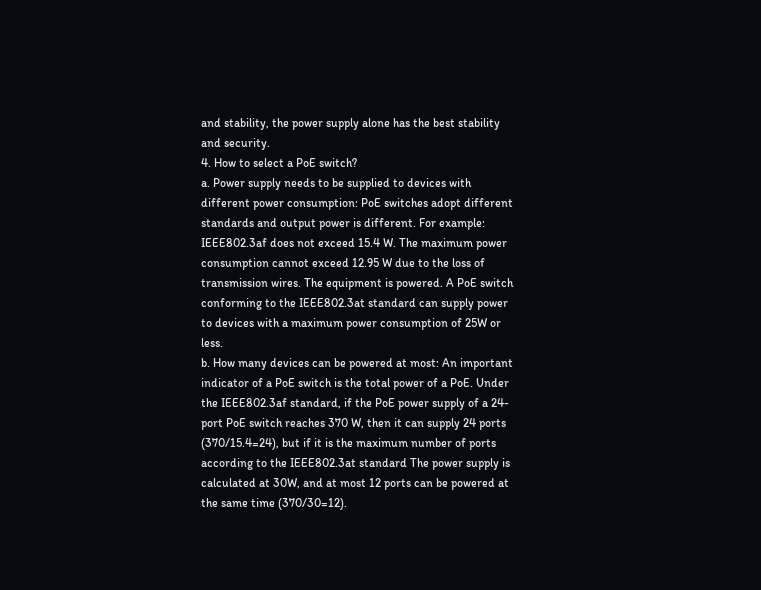and stability, the power supply alone has the best stability and security.
4. How to select a PoE switch?
a. Power supply needs to be supplied to devices with different power consumption: PoE switches adopt different standards and output power is different. For example: IEEE802.3af does not exceed 15.4 W. The maximum power consumption cannot exceed 12.95 W due to the loss of transmission wires. The equipment is powered. A PoE switch conforming to the IEEE802.3at standard can supply power to devices with a maximum power consumption of 25W or less.
b. How many devices can be powered at most: An important indicator of a PoE switch is the total power of a PoE. Under the IEEE802.3af standard, if the PoE power supply of a 24-port PoE switch reaches 370 W, then it can supply 24 ports (370/15.4=24), but if it is the maximum number of ports according to the IEEE802.3at standard The power supply is calculated at 30W, and at most 12 ports can be powered at the same time (370/30=12).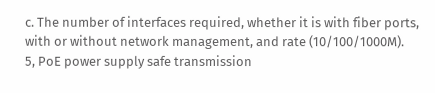c. The number of interfaces required, whether it is with fiber ports, with or without network management, and rate (10/100/1000M).
5, PoE power supply safe transmission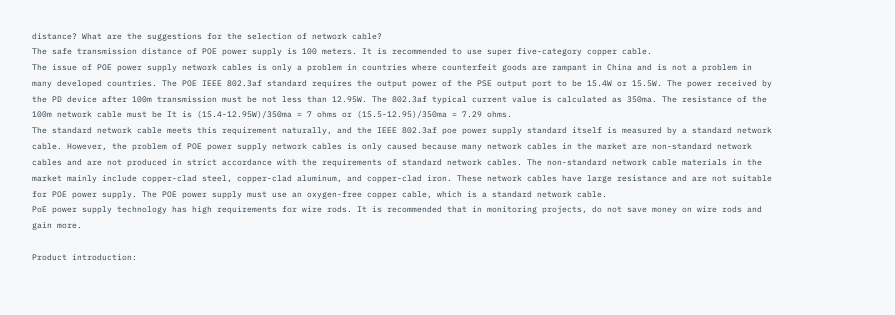distance? What are the suggestions for the selection of network cable?
The safe transmission distance of POE power supply is 100 meters. It is recommended to use super five-category copper cable.
The issue of POE power supply network cables is only a problem in countries where counterfeit goods are rampant in China and is not a problem in many developed countries. The POE IEEE 802.3af standard requires the output power of the PSE output port to be 15.4W or 15.5W. The power received by the PD device after 100m transmission must be not less than 12.95W. The 802.3af typical current value is calculated as 350ma. The resistance of the 100m network cable must be It is (15.4-12.95W)/350ma = 7 ohms or (15.5-12.95)/350ma = 7.29 ohms.
The standard network cable meets this requirement naturally, and the IEEE 802.3af poe power supply standard itself is measured by a standard network cable. However, the problem of POE power supply network cables is only caused because many network cables in the market are non-standard network cables and are not produced in strict accordance with the requirements of standard network cables. The non-standard network cable materials in the market mainly include copper-clad steel, copper-clad aluminum, and copper-clad iron. These network cables have large resistance and are not suitable for POE power supply. The POE power supply must use an oxygen-free copper cable, which is a standard network cable.
PoE power supply technology has high requirements for wire rods. It is recommended that in monitoring projects, do not save money on wire rods and gain more.

Product introduction: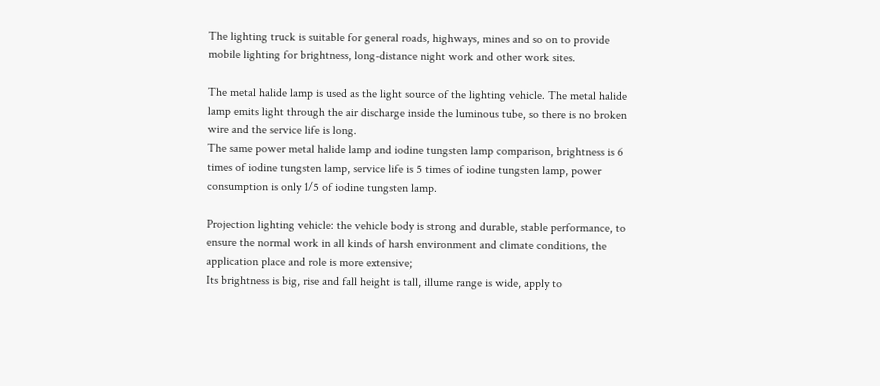The lighting truck is suitable for general roads, highways, mines and so on to provide mobile lighting for brightness, long-distance night work and other work sites.

The metal halide lamp is used as the light source of the lighting vehicle. The metal halide lamp emits light through the air discharge inside the luminous tube, so there is no broken wire and the service life is long.
The same power metal halide lamp and iodine tungsten lamp comparison, brightness is 6 times of iodine tungsten lamp, service life is 5 times of iodine tungsten lamp, power consumption is only 1/5 of iodine tungsten lamp.

Projection lighting vehicle: the vehicle body is strong and durable, stable performance, to ensure the normal work in all kinds of harsh environment and climate conditions, the application place and role is more extensive;
Its brightness is big, rise and fall height is tall, illume range is wide, apply to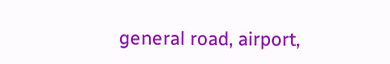general road, airport,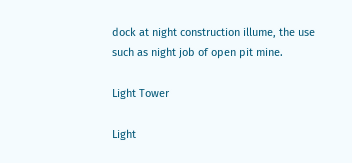dock at night construction illume, the use such as night job of open pit mine.

Light Tower

Light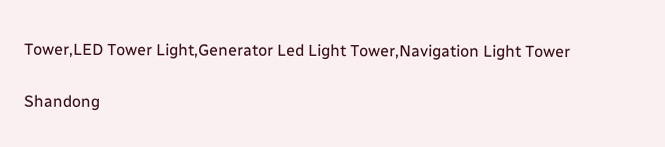Tower,LED Tower Light,Generator Led Light Tower,Navigation Light Tower

Shandong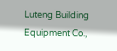Luteng Building Equipment Co.,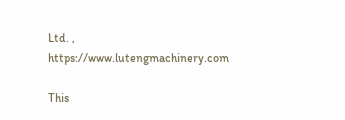Ltd. , https://www.lutengmachinery.com

This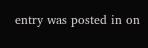entry was posted in on